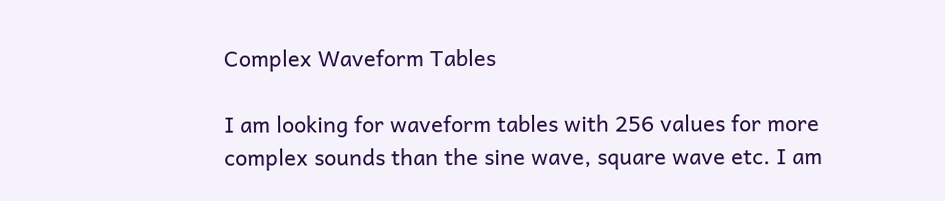Complex Waveform Tables

I am looking for waveform tables with 256 values for more complex sounds than the sine wave, square wave etc. I am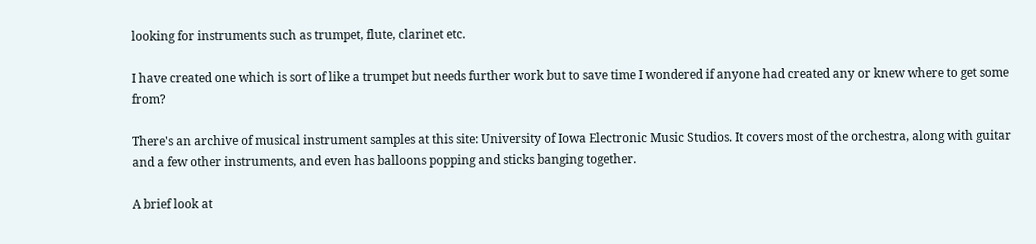looking for instruments such as trumpet, flute, clarinet etc.

I have created one which is sort of like a trumpet but needs further work but to save time I wondered if anyone had created any or knew where to get some from?

There's an archive of musical instrument samples at this site: University of Iowa Electronic Music Studios. It covers most of the orchestra, along with guitar and a few other instruments, and even has balloons popping and sticks banging together.

A brief look at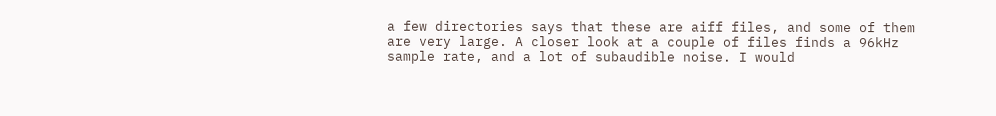a few directories says that these are aiff files, and some of them are very large. A closer look at a couple of files finds a 96kHz sample rate, and a lot of subaudible noise. I would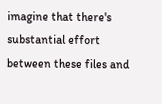imagine that there's substantial effort between these files and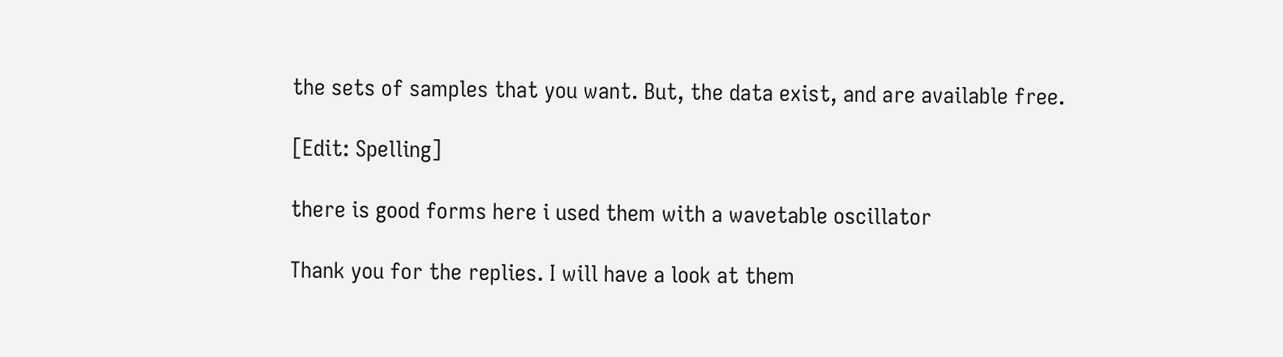the sets of samples that you want. But, the data exist, and are available free.

[Edit: Spelling]

there is good forms here i used them with a wavetable oscillator

Thank you for the replies. I will have a look at them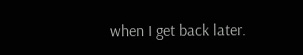when I get back later.